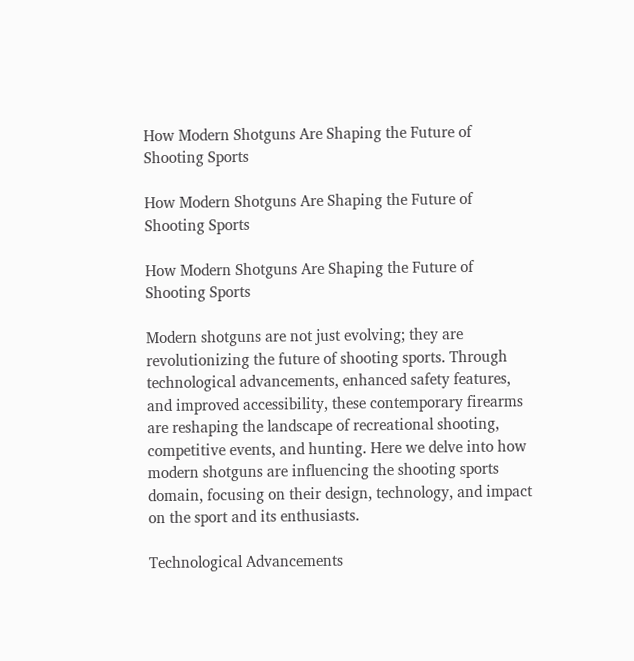How Modern Shotguns Are Shaping the Future of Shooting Sports

How Modern Shotguns Are Shaping the Future of Shooting Sports

How Modern Shotguns Are Shaping the Future of Shooting Sports

Modern shotguns are not just evolving; they are revolutionizing the future of shooting sports. Through technological advancements, enhanced safety features, and improved accessibility, these contemporary firearms are reshaping the landscape of recreational shooting, competitive events, and hunting. Here we delve into how modern shotguns are influencing the shooting sports domain, focusing on their design, technology, and impact on the sport and its enthusiasts.

Technological Advancements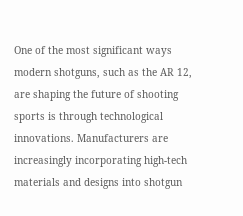One of the most significant ways modern shotguns, such as the AR 12, are shaping the future of shooting sports is through technological innovations. Manufacturers are increasingly incorporating high-tech materials and designs into shotgun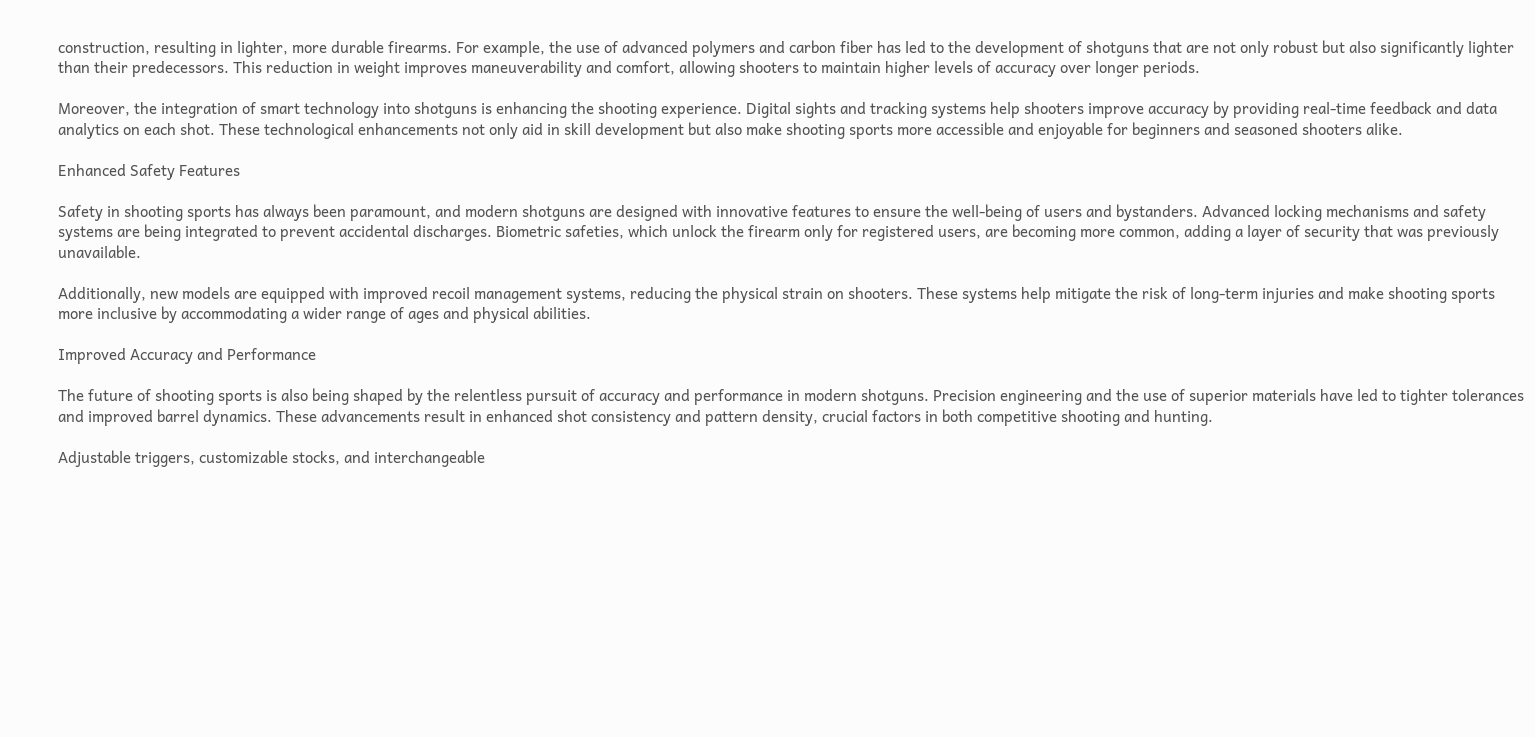construction, resulting in lighter, more durable firearms. For example, the use of advanced polymers and carbon fiber has led to the development of shotguns that are not only robust but also significantly lighter than their predecessors. This reduction in weight improves maneuverability and comfort, allowing shooters to maintain higher levels of accuracy over longer periods.

Moreover, the integration of smart technology into shotguns is enhancing the shooting experience. Digital sights and tracking systems help shooters improve accuracy by providing real-time feedback and data analytics on each shot. These technological enhancements not only aid in skill development but also make shooting sports more accessible and enjoyable for beginners and seasoned shooters alike.

Enhanced Safety Features

Safety in shooting sports has always been paramount, and modern shotguns are designed with innovative features to ensure the well-being of users and bystanders. Advanced locking mechanisms and safety systems are being integrated to prevent accidental discharges. Biometric safeties, which unlock the firearm only for registered users, are becoming more common, adding a layer of security that was previously unavailable.

Additionally, new models are equipped with improved recoil management systems, reducing the physical strain on shooters. These systems help mitigate the risk of long-term injuries and make shooting sports more inclusive by accommodating a wider range of ages and physical abilities.

Improved Accuracy and Performance

The future of shooting sports is also being shaped by the relentless pursuit of accuracy and performance in modern shotguns. Precision engineering and the use of superior materials have led to tighter tolerances and improved barrel dynamics. These advancements result in enhanced shot consistency and pattern density, crucial factors in both competitive shooting and hunting.

Adjustable triggers, customizable stocks, and interchangeable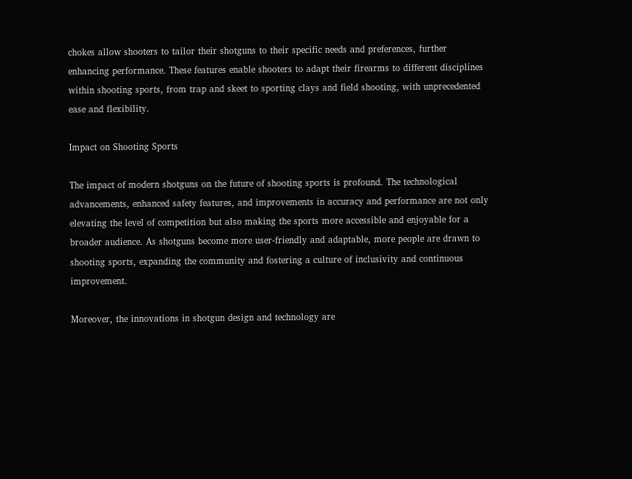chokes allow shooters to tailor their shotguns to their specific needs and preferences, further enhancing performance. These features enable shooters to adapt their firearms to different disciplines within shooting sports, from trap and skeet to sporting clays and field shooting, with unprecedented ease and flexibility.

Impact on Shooting Sports

The impact of modern shotguns on the future of shooting sports is profound. The technological advancements, enhanced safety features, and improvements in accuracy and performance are not only elevating the level of competition but also making the sports more accessible and enjoyable for a broader audience. As shotguns become more user-friendly and adaptable, more people are drawn to shooting sports, expanding the community and fostering a culture of inclusivity and continuous improvement.

Moreover, the innovations in shotgun design and technology are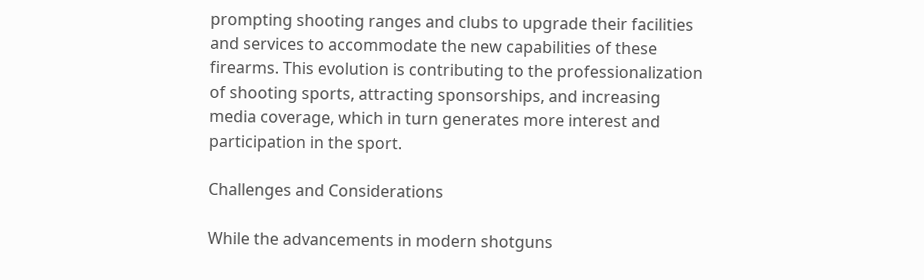prompting shooting ranges and clubs to upgrade their facilities and services to accommodate the new capabilities of these firearms. This evolution is contributing to the professionalization of shooting sports, attracting sponsorships, and increasing media coverage, which in turn generates more interest and participation in the sport.

Challenges and Considerations

While the advancements in modern shotguns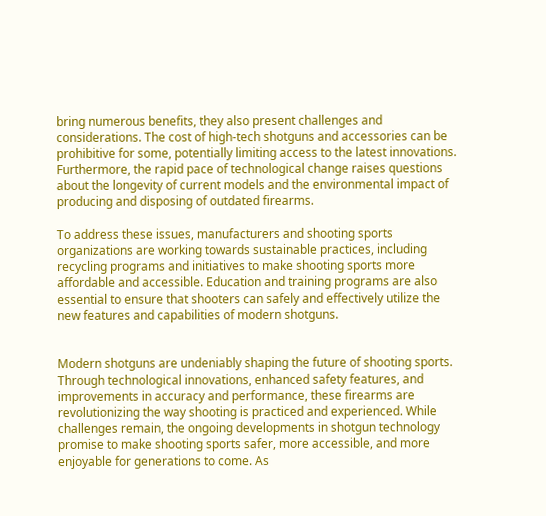bring numerous benefits, they also present challenges and considerations. The cost of high-tech shotguns and accessories can be prohibitive for some, potentially limiting access to the latest innovations. Furthermore, the rapid pace of technological change raises questions about the longevity of current models and the environmental impact of producing and disposing of outdated firearms.

To address these issues, manufacturers and shooting sports organizations are working towards sustainable practices, including recycling programs and initiatives to make shooting sports more affordable and accessible. Education and training programs are also essential to ensure that shooters can safely and effectively utilize the new features and capabilities of modern shotguns.


Modern shotguns are undeniably shaping the future of shooting sports. Through technological innovations, enhanced safety features, and improvements in accuracy and performance, these firearms are revolutionizing the way shooting is practiced and experienced. While challenges remain, the ongoing developments in shotgun technology promise to make shooting sports safer, more accessible, and more enjoyable for generations to come. As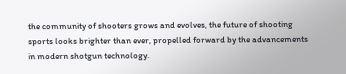the community of shooters grows and evolves, the future of shooting sports looks brighter than ever, propelled forward by the advancements in modern shotgun technology.